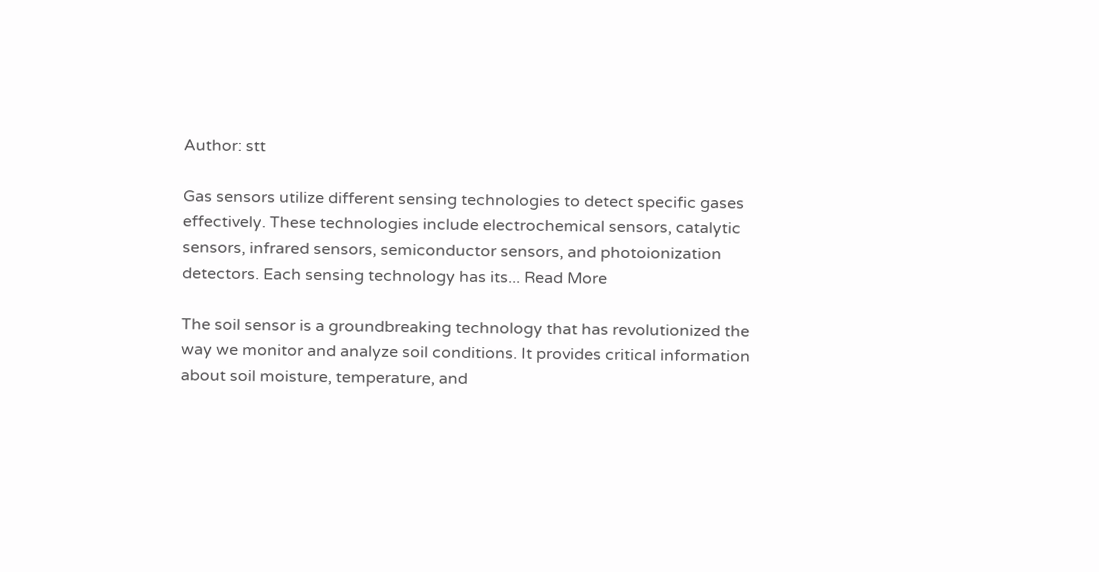Author: stt

Gas sensors utilize different sensing technologies to detect specific gases effectively. These technologies include electrochemical sensors, catalytic sensors, infrared sensors, semiconductor sensors, and photoionization detectors. Each sensing technology has its... Read More

The soil sensor is a groundbreaking technology that has revolutionized the way we monitor and analyze soil conditions. It provides critical information about soil moisture, temperature, and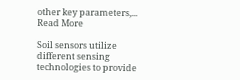other key parameters,... Read More

Soil sensors utilize different sensing technologies to provide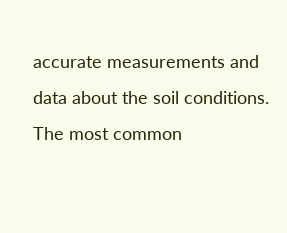accurate measurements and data about the soil conditions. The most common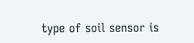type of soil sensor is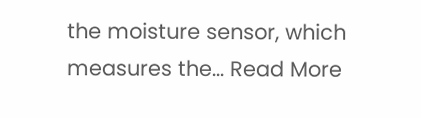the moisture sensor, which measures the... Read More